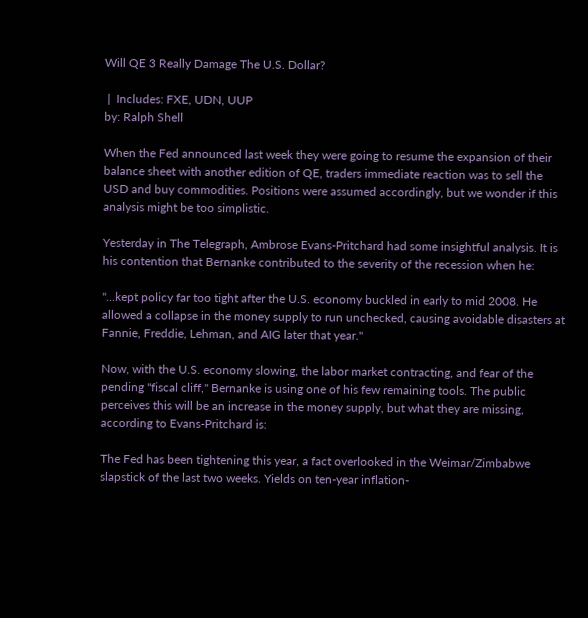Will QE 3 Really Damage The U.S. Dollar?

 |  Includes: FXE, UDN, UUP
by: Ralph Shell

When the Fed announced last week they were going to resume the expansion of their balance sheet with another edition of QE, traders immediate reaction was to sell the USD and buy commodities. Positions were assumed accordingly, but we wonder if this analysis might be too simplistic.

Yesterday in The Telegraph, Ambrose Evans-Pritchard had some insightful analysis. It is his contention that Bernanke contributed to the severity of the recession when he:

"...kept policy far too tight after the U.S. economy buckled in early to mid 2008. He allowed a collapse in the money supply to run unchecked, causing avoidable disasters at Fannie, Freddie, Lehman, and AIG later that year."

Now, with the U.S. economy slowing, the labor market contracting, and fear of the pending "fiscal cliff," Bernanke is using one of his few remaining tools. The public perceives this will be an increase in the money supply, but what they are missing, according to Evans-Pritchard is:

The Fed has been tightening this year, a fact overlooked in the Weimar/Zimbabwe slapstick of the last two weeks. Yields on ten-year inflation-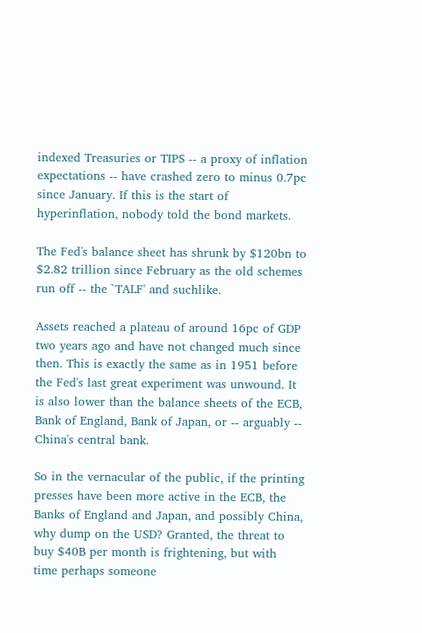indexed Treasuries or TIPS -- a proxy of inflation expectations -- have crashed zero to minus 0.7pc since January. If this is the start of hyperinflation, nobody told the bond markets.

The Fed's balance sheet has shrunk by $120bn to $2.82 trillion since February as the old schemes run off -- the `TALF' and suchlike.

Assets reached a plateau of around 16pc of GDP two years ago and have not changed much since then. This is exactly the same as in 1951 before the Fed's last great experiment was unwound. It is also lower than the balance sheets of the ECB, Bank of England, Bank of Japan, or -- arguably -- China's central bank.

So in the vernacular of the public, if the printing presses have been more active in the ECB, the Banks of England and Japan, and possibly China, why dump on the USD? Granted, the threat to buy $40B per month is frightening, but with time perhaps someone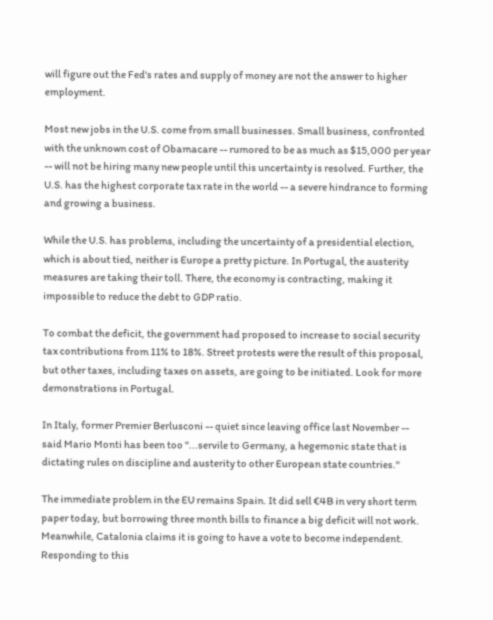will figure out the Fed's rates and supply of money are not the answer to higher employment.

Most new jobs in the U.S. come from small businesses. Small business, confronted with the unknown cost of Obamacare -- rumored to be as much as $15,000 per year -- will not be hiring many new people until this uncertainty is resolved. Further, the U.S. has the highest corporate tax rate in the world -- a severe hindrance to forming and growing a business.

While the U.S. has problems, including the uncertainty of a presidential election, which is about tied, neither is Europe a pretty picture. In Portugal, the austerity measures are taking their toll. There, the economy is contracting, making it impossible to reduce the debt to GDP ratio.

To combat the deficit, the government had proposed to increase to social security tax contributions from 11% to 18%. Street protests were the result of this proposal, but other taxes, including taxes on assets, are going to be initiated. Look for more demonstrations in Portugal.

In Italy, former Premier Berlusconi -- quiet since leaving office last November -- said Mario Monti has been too "...servile to Germany, a hegemonic state that is dictating rules on discipline and austerity to other European state countries."

The immediate problem in the EU remains Spain. It did sell €4B in very short term paper today, but borrowing three month bills to finance a big deficit will not work. Meanwhile, Catalonia claims it is going to have a vote to become independent. Responding to this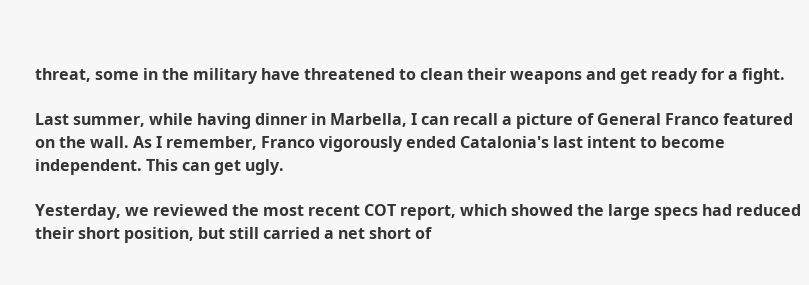threat, some in the military have threatened to clean their weapons and get ready for a fight.

Last summer, while having dinner in Marbella, I can recall a picture of General Franco featured on the wall. As I remember, Franco vigorously ended Catalonia's last intent to become independent. This can get ugly.

Yesterday, we reviewed the most recent COT report, which showed the large specs had reduced their short position, but still carried a net short of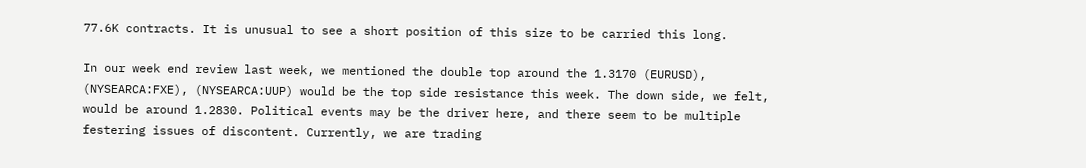77.6K contracts. It is unusual to see a short position of this size to be carried this long.

In our week end review last week, we mentioned the double top around the 1.3170 (EURUSD), (NYSEARCA:FXE), (NYSEARCA:UUP) would be the top side resistance this week. The down side, we felt, would be around 1.2830. Political events may be the driver here, and there seem to be multiple festering issues of discontent. Currently, we are trading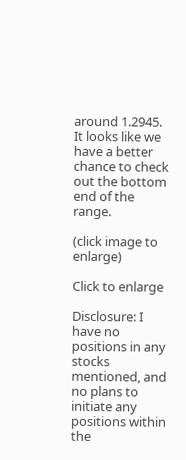around 1.2945. It looks like we have a better chance to check out the bottom end of the range.

(click image to enlarge)

Click to enlarge

Disclosure: I have no positions in any stocks mentioned, and no plans to initiate any positions within the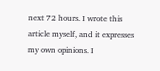next 72 hours. I wrote this article myself, and it expresses my own opinions. I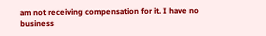am not receiving compensation for it. I have no business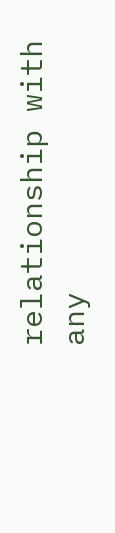relationship with any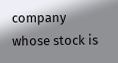company whose stock is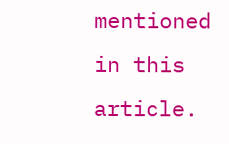mentioned in this article.